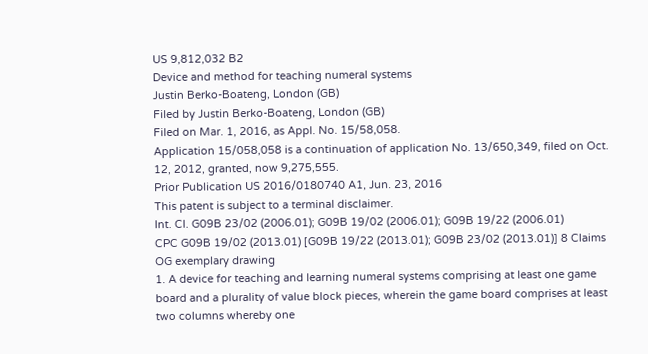US 9,812,032 B2
Device and method for teaching numeral systems
Justin Berko-Boateng, London (GB)
Filed by Justin Berko-Boateng, London (GB)
Filed on Mar. 1, 2016, as Appl. No. 15/58,058.
Application 15/058,058 is a continuation of application No. 13/650,349, filed on Oct. 12, 2012, granted, now 9,275,555.
Prior Publication US 2016/0180740 A1, Jun. 23, 2016
This patent is subject to a terminal disclaimer.
Int. Cl. G09B 23/02 (2006.01); G09B 19/02 (2006.01); G09B 19/22 (2006.01)
CPC G09B 19/02 (2013.01) [G09B 19/22 (2013.01); G09B 23/02 (2013.01)] 8 Claims
OG exemplary drawing
1. A device for teaching and learning numeral systems comprising at least one game board and a plurality of value block pieces, wherein the game board comprises at least two columns whereby one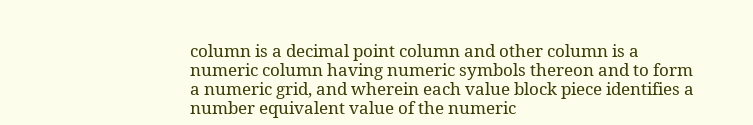column is a decimal point column and other column is a numeric column having numeric symbols thereon and to form a numeric grid, and wherein each value block piece identifies a number equivalent value of the numeric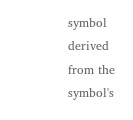symbol derived from the symbol's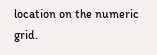location on the numeric grid.